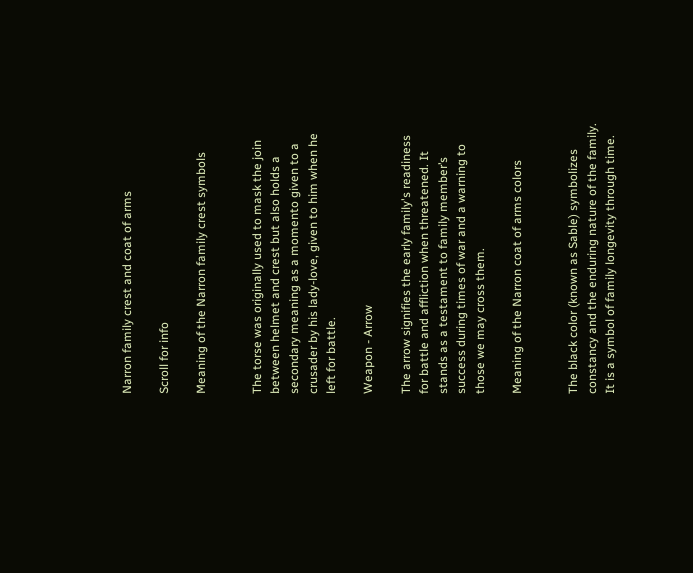Narron family crest and coat of arms

Scroll for info

Meaning of the Narron family crest symbols


The torse was originally used to mask the join between helmet and crest but also holds a secondary meaning as a momento given to a crusader by his lady-love, given to him when he left for battle.

Weapon - Arrow

The arrow signifies the early family's readiness for battle and affliction when threatened. It stands as a testament to family member’s success during times of war and a warning to those we may cross them.

Meaning of the Narron coat of arms colors


The black color (known as Sable) symbolizes constancy and the enduring nature of the family. It is a symbol of family longevity through time.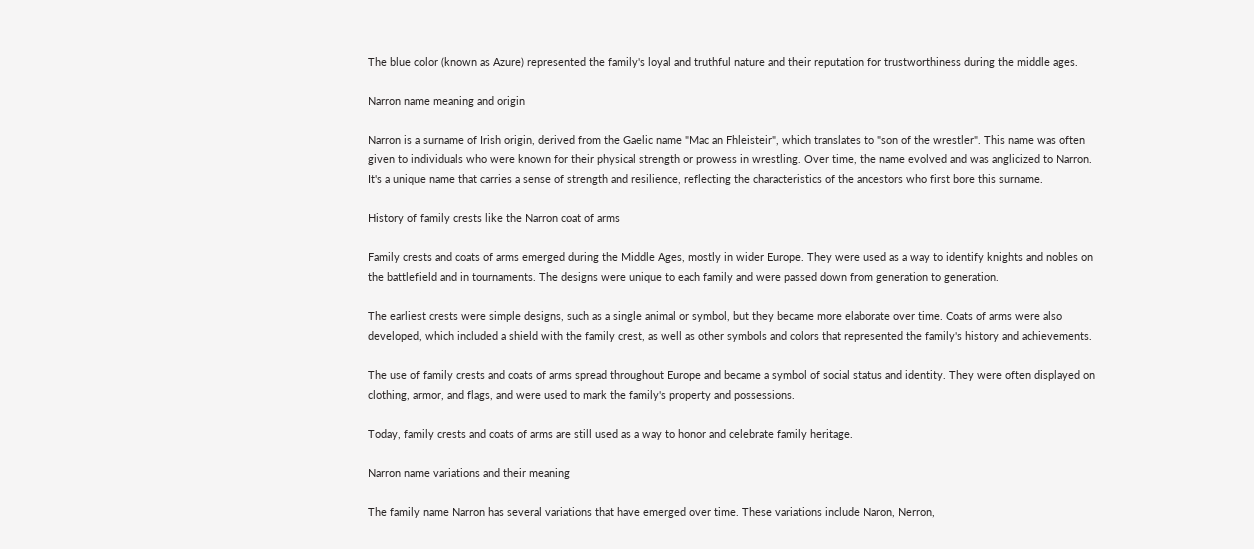The blue color (known as Azure) represented the family's loyal and truthful nature and their reputation for trustworthiness during the middle ages.

Narron name meaning and origin

Narron is a surname of Irish origin, derived from the Gaelic name "Mac an Fhleisteir", which translates to "son of the wrestler". This name was often given to individuals who were known for their physical strength or prowess in wrestling. Over time, the name evolved and was anglicized to Narron. It's a unique name that carries a sense of strength and resilience, reflecting the characteristics of the ancestors who first bore this surname.

History of family crests like the Narron coat of arms

Family crests and coats of arms emerged during the Middle Ages, mostly in wider Europe. They were used as a way to identify knights and nobles on the battlefield and in tournaments. The designs were unique to each family and were passed down from generation to generation.

The earliest crests were simple designs, such as a single animal or symbol, but they became more elaborate over time. Coats of arms were also developed, which included a shield with the family crest, as well as other symbols and colors that represented the family's history and achievements.

The use of family crests and coats of arms spread throughout Europe and became a symbol of social status and identity. They were often displayed on clothing, armor, and flags, and were used to mark the family's property and possessions.

Today, family crests and coats of arms are still used as a way to honor and celebrate family heritage.

Narron name variations and their meaning

The family name Narron has several variations that have emerged over time. These variations include Naron, Nerron,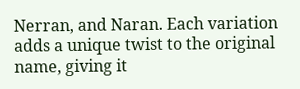Nerran, and Naran. Each variation adds a unique twist to the original name, giving it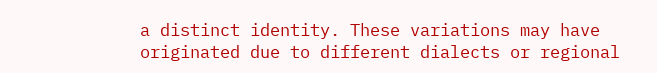a distinct identity. These variations may have originated due to different dialects or regional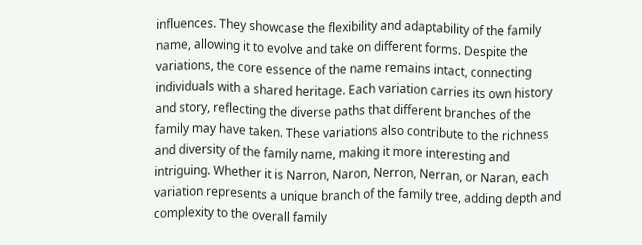influences. They showcase the flexibility and adaptability of the family name, allowing it to evolve and take on different forms. Despite the variations, the core essence of the name remains intact, connecting individuals with a shared heritage. Each variation carries its own history and story, reflecting the diverse paths that different branches of the family may have taken. These variations also contribute to the richness and diversity of the family name, making it more interesting and intriguing. Whether it is Narron, Naron, Nerron, Nerran, or Naran, each variation represents a unique branch of the family tree, adding depth and complexity to the overall family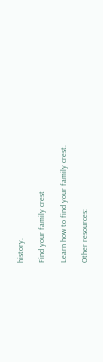history.

Find your family crest

Learn how to find your family crest.

Other resources: